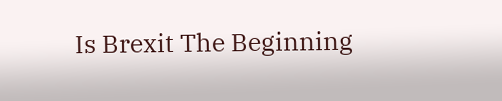Is Brexit The Beginning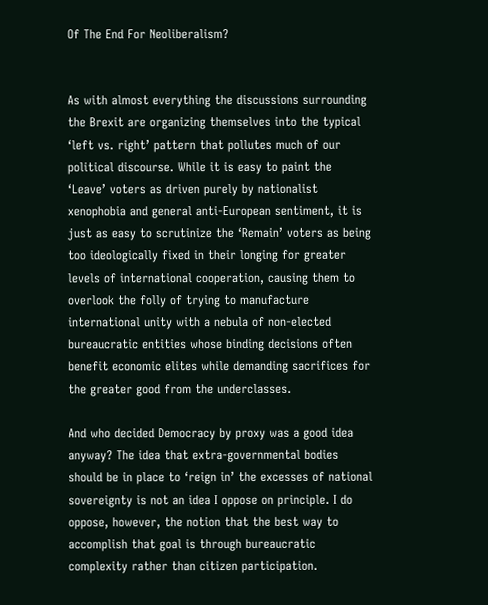Of The End For Neoliberalism?


As with almost everything the discussions surrounding the Brexit are organizing themselves into the typical ‘left vs. right’ pattern that pollutes much of our political discourse. While it is easy to paint the ‘Leave’ voters as driven purely by nationalist xenophobia and general anti-European sentiment, it is just as easy to scrutinize the ‘Remain’ voters as being too ideologically fixed in their longing for greater levels of international cooperation, causing them to overlook the folly of trying to manufacture international unity with a nebula of non-elected bureaucratic entities whose binding decisions often benefit economic elites while demanding sacrifices for the greater good from the underclasses.

And who decided Democracy by proxy was a good idea anyway? The idea that extra-governmental bodies should be in place to ‘reign in’ the excesses of national sovereignty is not an idea I oppose on principle. I do oppose, however, the notion that the best way to accomplish that goal is through bureaucratic complexity rather than citizen participation.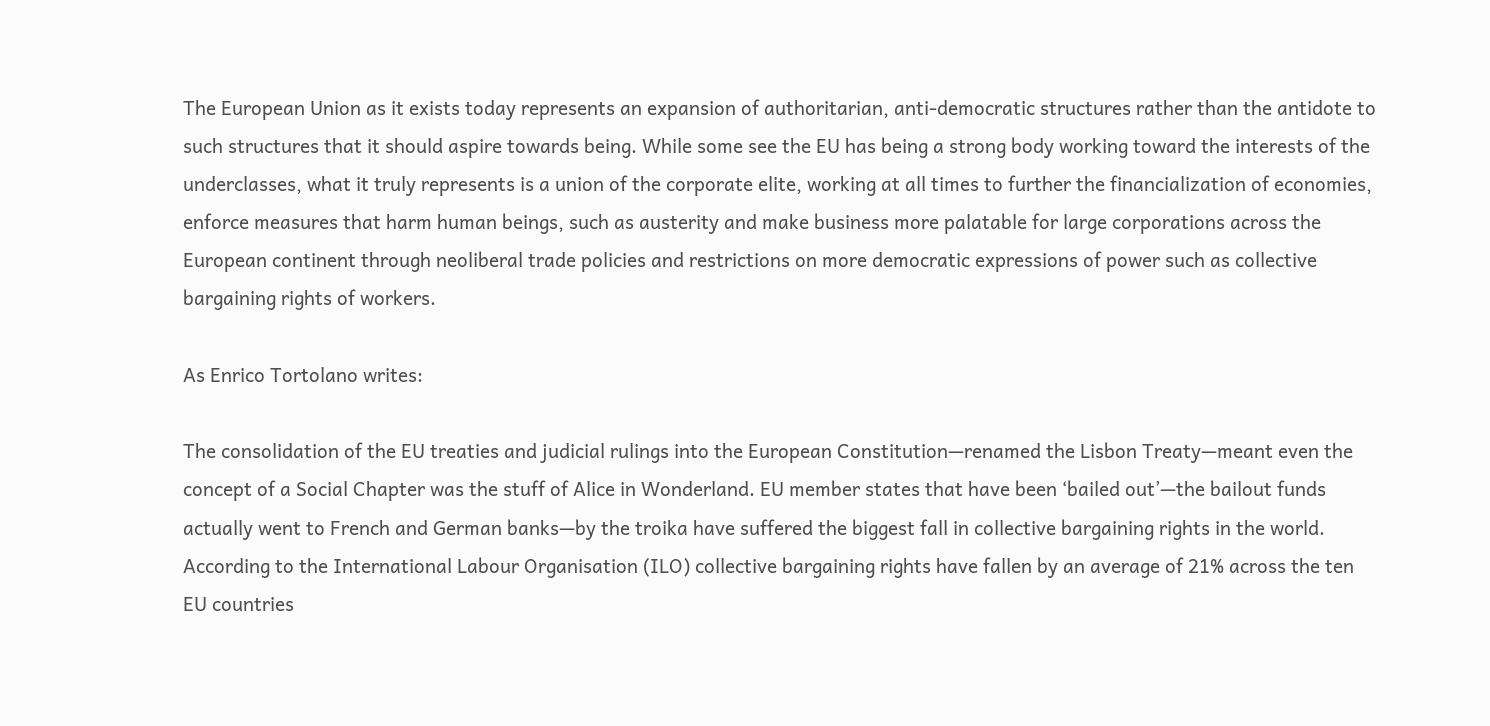The European Union as it exists today represents an expansion of authoritarian, anti-democratic structures rather than the antidote to such structures that it should aspire towards being. While some see the EU has being a strong body working toward the interests of the underclasses, what it truly represents is a union of the corporate elite, working at all times to further the financialization of economies, enforce measures that harm human beings, such as austerity and make business more palatable for large corporations across the European continent through neoliberal trade policies and restrictions on more democratic expressions of power such as collective bargaining rights of workers.

As Enrico Tortolano writes:

The consolidation of the EU treaties and judicial rulings into the European Constitution—renamed the Lisbon Treaty—meant even the concept of a Social Chapter was the stuff of Alice in Wonderland. EU member states that have been ‘bailed out’—the bailout funds actually went to French and German banks—by the troika have suffered the biggest fall in collective bargaining rights in the world. According to the International Labour Organisation (ILO) collective bargaining rights have fallen by an average of 21% across the ten EU countries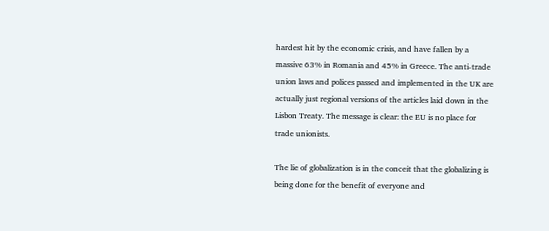hardest hit by the economic crisis, and have fallen by a massive 63% in Romania and 45% in Greece. The anti-trade union laws and polices passed and implemented in the UK are actually just regional versions of the articles laid down in the Lisbon Treaty. The message is clear: the EU is no place for trade unionists.

The lie of globalization is in the conceit that the globalizing is being done for the benefit of everyone and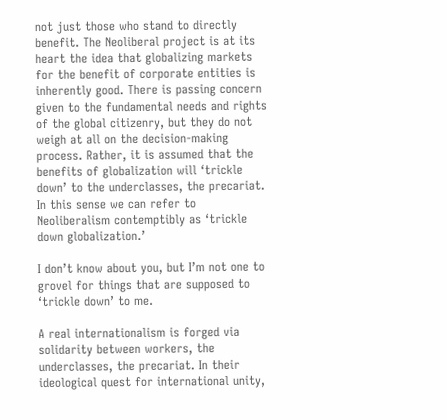not just those who stand to directly benefit. The Neoliberal project is at its heart the idea that globalizing markets for the benefit of corporate entities is inherently good. There is passing concern given to the fundamental needs and rights of the global citizenry, but they do not weigh at all on the decision-making process. Rather, it is assumed that the benefits of globalization will ‘trickle down’ to the underclasses, the precariat. In this sense we can refer to Neoliberalism contemptibly as ‘trickle down globalization.’

I don’t know about you, but I’m not one to grovel for things that are supposed to ‘trickle down’ to me.

A real internationalism is forged via solidarity between workers, the underclasses, the precariat. In their ideological quest for international unity,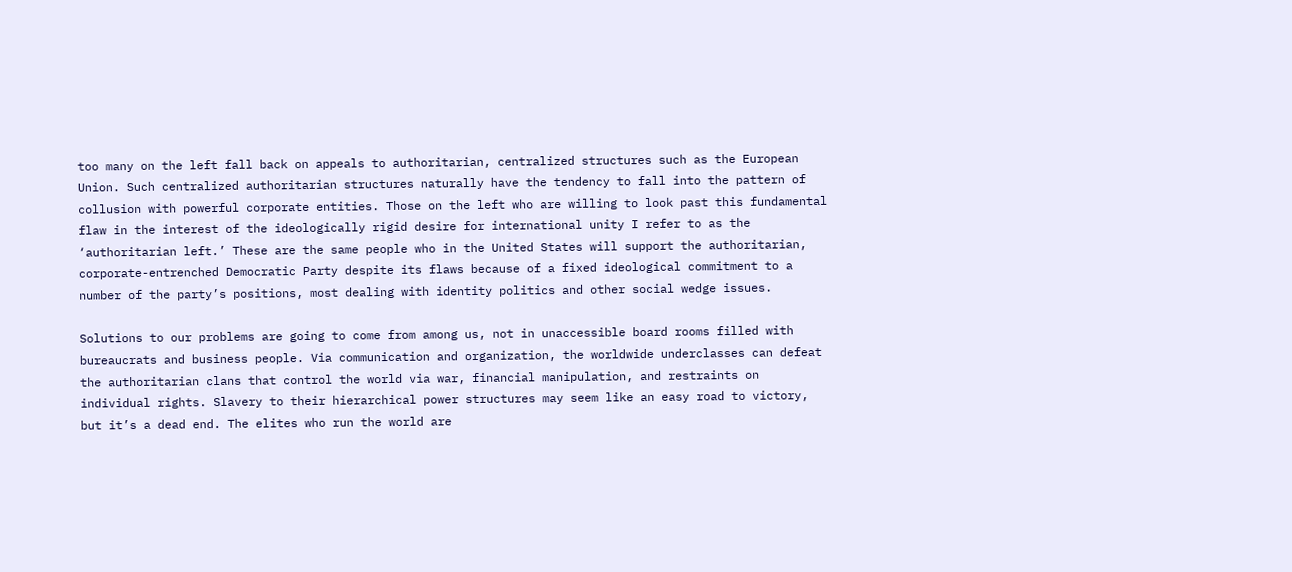too many on the left fall back on appeals to authoritarian, centralized structures such as the European Union. Such centralized authoritarian structures naturally have the tendency to fall into the pattern of collusion with powerful corporate entities. Those on the left who are willing to look past this fundamental flaw in the interest of the ideologically rigid desire for international unity I refer to as the ‘authoritarian left.’ These are the same people who in the United States will support the authoritarian, corporate-entrenched Democratic Party despite its flaws because of a fixed ideological commitment to a number of the party’s positions, most dealing with identity politics and other social wedge issues.

Solutions to our problems are going to come from among us, not in unaccessible board rooms filled with bureaucrats and business people. Via communication and organization, the worldwide underclasses can defeat the authoritarian clans that control the world via war, financial manipulation, and restraints on individual rights. Slavery to their hierarchical power structures may seem like an easy road to victory, but it’s a dead end. The elites who run the world are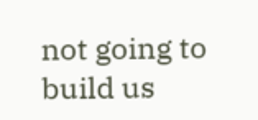not going to build us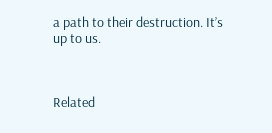a path to their destruction. It’s up to us.



Related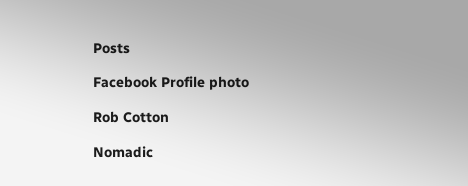Posts

Facebook Profile photo

Rob Cotton

Nomadic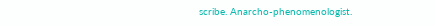scribe. Anarcho-phenomenologist.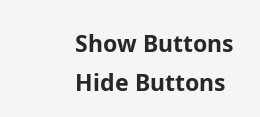Show Buttons
Hide Buttons